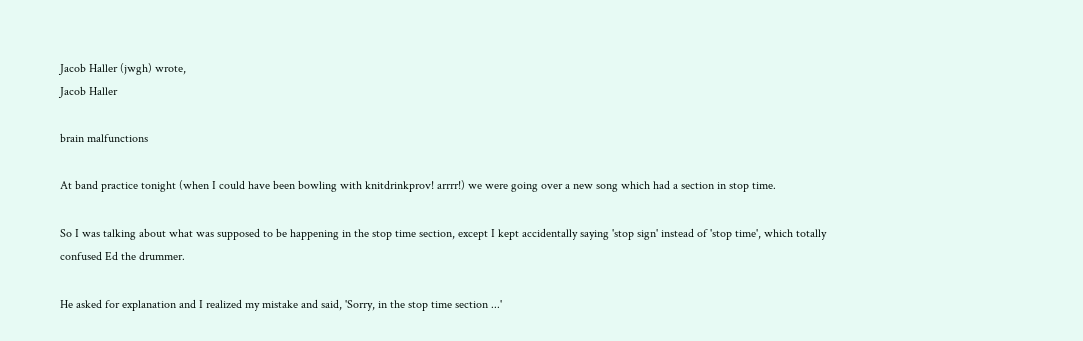Jacob Haller (jwgh) wrote,
Jacob Haller

brain malfunctions

At band practice tonight (when I could have been bowling with knitdrinkprov! arrrr!) we were going over a new song which had a section in stop time.

So I was talking about what was supposed to be happening in the stop time section, except I kept accidentally saying 'stop sign' instead of 'stop time', which totally confused Ed the drummer.

He asked for explanation and I realized my mistake and said, 'Sorry, in the stop time section ...'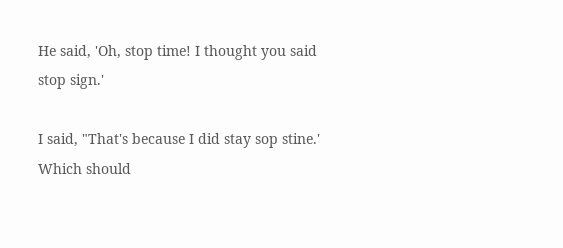He said, 'Oh, stop time! I thought you said stop sign.'

I said, "That's because I did stay sop stine.' Which should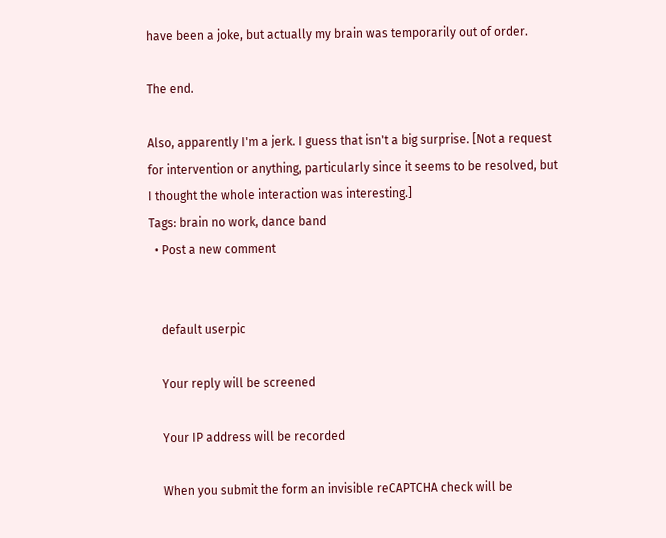have been a joke, but actually my brain was temporarily out of order.

The end.

Also, apparently I'm a jerk. I guess that isn't a big surprise. [Not a request for intervention or anything, particularly since it seems to be resolved, but I thought the whole interaction was interesting.]
Tags: brain no work, dance band
  • Post a new comment


    default userpic

    Your reply will be screened

    Your IP address will be recorded

    When you submit the form an invisible reCAPTCHA check will be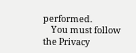performed.
    You must follow the Privacy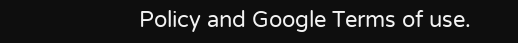Policy and Google Terms of use.